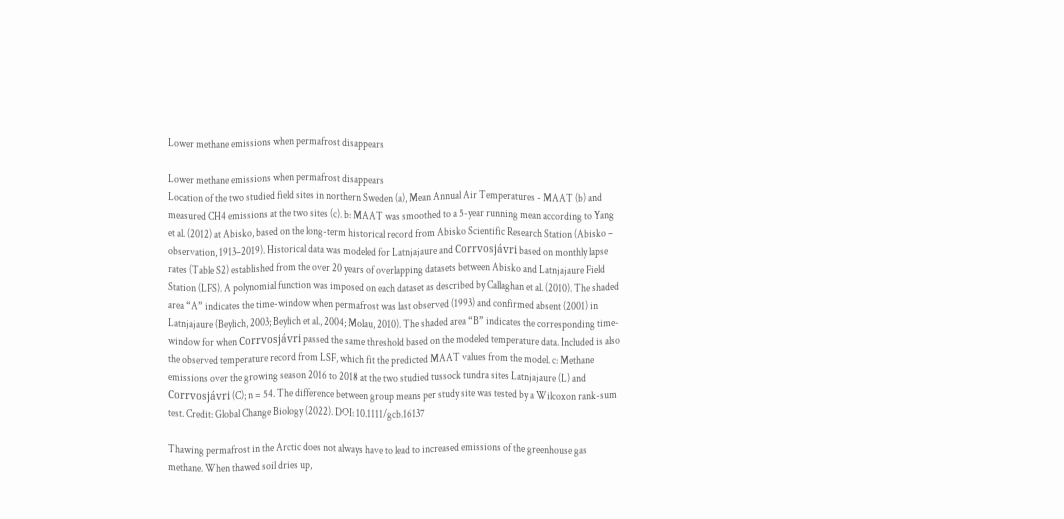Lower methane emissions when permafrost disappears

Lower methane emissions when permafrost disappears
Location of the two studied field sites in northern Sweden (a), Mean Annual Air Temperatures - MAAT (b) and measured CH4 emissions at the two sites (c). b: MAAT was smoothed to a 5-year running mean according to Yang et al. (2012) at Abisko, based on the long-term historical record from Abisko Scientific Research Station (Abisko – observation, 1913–2019). Historical data was modeled for Latnjajaure and Corrvosjávri based on monthly lapse rates (Table S2) established from the over 20 years of overlapping datasets between Abisko and Latnjajaure Field Station (LFS). A polynomial function was imposed on each dataset as described by Callaghan et al. (2010). The shaded area “A” indicates the time-window when permafrost was last observed (1993) and confirmed absent (2001) in Latnjajaure (Beylich, 2003; Beylich et al., 2004; Molau, 2010). The shaded area “B” indicates the corresponding time-window for when Corrvosjávri passed the same threshold based on the modeled temperature data. Included is also the observed temperature record from LSF, which fit the predicted MAAT values from the model. c: Methane emissions over the growing season 2016 to 2018 at the two studied tussock tundra sites Latnjajaure (L) and Corrvosjávri (C); n = 54. The difference between group means per study site was tested by a Wilcoxon rank-sum test. Credit: Global Change Biology (2022). DOI: 10.1111/gcb.16137

Thawing permafrost in the Arctic does not always have to lead to increased emissions of the greenhouse gas methane. When thawed soil dries up,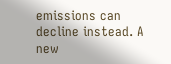emissions can decline instead. A new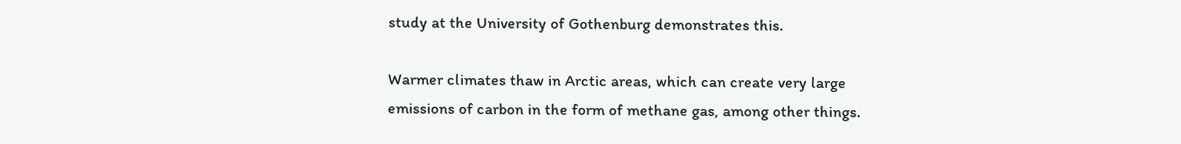study at the University of Gothenburg demonstrates this.

Warmer climates thaw in Arctic areas, which can create very large emissions of carbon in the form of methane gas, among other things.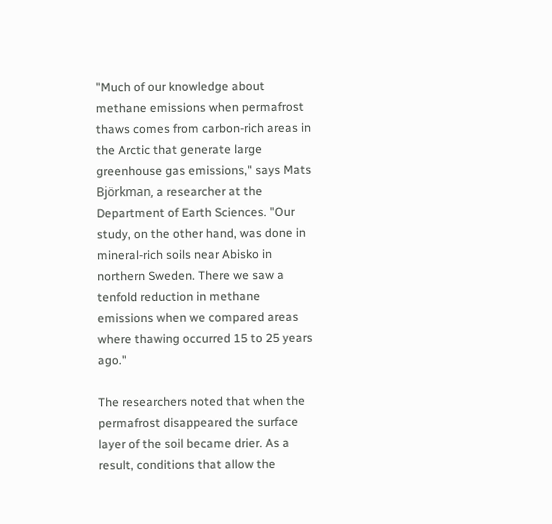"Much of our knowledge about methane emissions when permafrost thaws comes from carbon-rich areas in the Arctic that generate large greenhouse gas emissions," says Mats Björkman, a researcher at the Department of Earth Sciences. "Our study, on the other hand, was done in mineral-rich soils near Abisko in northern Sweden. There we saw a tenfold reduction in methane emissions when we compared areas where thawing occurred 15 to 25 years ago."

The researchers noted that when the permafrost disappeared the surface layer of the soil became drier. As a result, conditions that allow the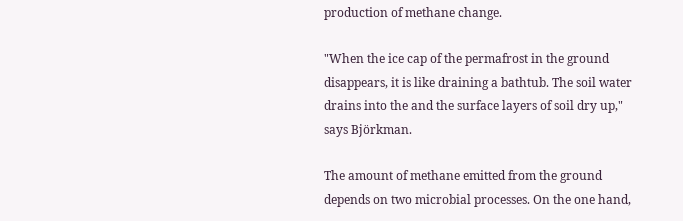production of methane change.

"When the ice cap of the permafrost in the ground disappears, it is like draining a bathtub. The soil water drains into the and the surface layers of soil dry up," says Björkman.

The amount of methane emitted from the ground depends on two microbial processes. On the one hand,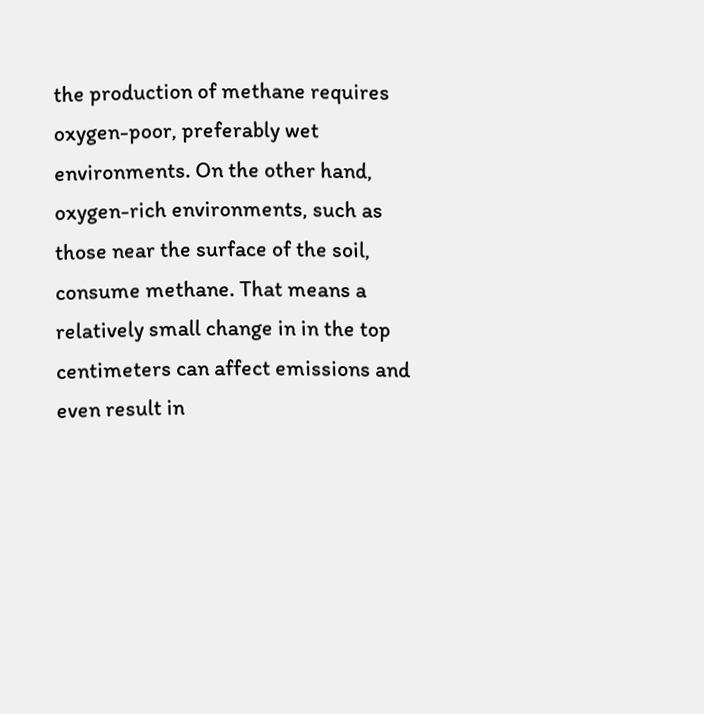the production of methane requires oxygen-poor, preferably wet environments. On the other hand, oxygen-rich environments, such as those near the surface of the soil, consume methane. That means a relatively small change in in the top centimeters can affect emissions and even result in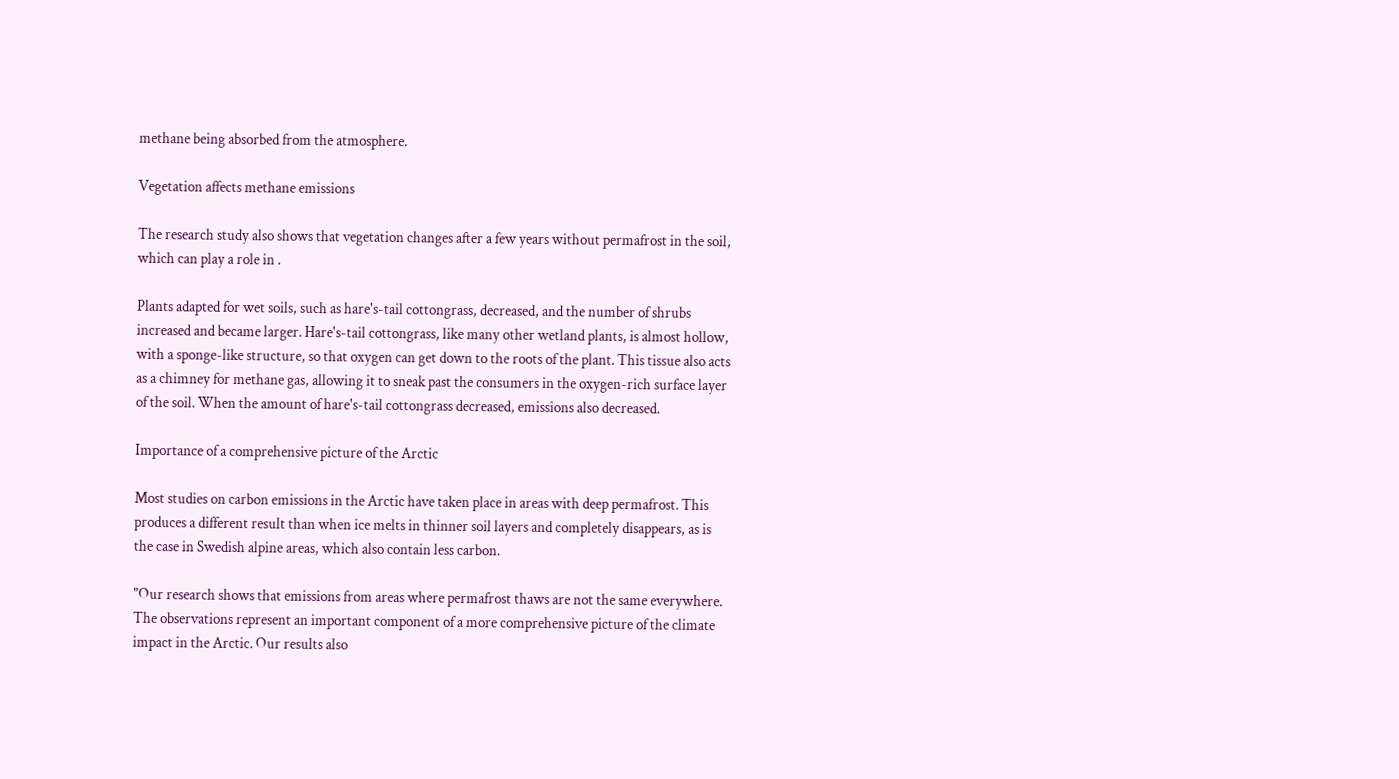methane being absorbed from the atmosphere.

Vegetation affects methane emissions

The research study also shows that vegetation changes after a few years without permafrost in the soil, which can play a role in .

Plants adapted for wet soils, such as hare's-tail cottongrass, decreased, and the number of shrubs increased and became larger. Hare's-tail cottongrass, like many other wetland plants, is almost hollow, with a sponge-like structure, so that oxygen can get down to the roots of the plant. This tissue also acts as a chimney for methane gas, allowing it to sneak past the consumers in the oxygen-rich surface layer of the soil. When the amount of hare's-tail cottongrass decreased, emissions also decreased.

Importance of a comprehensive picture of the Arctic

Most studies on carbon emissions in the Arctic have taken place in areas with deep permafrost. This produces a different result than when ice melts in thinner soil layers and completely disappears, as is the case in Swedish alpine areas, which also contain less carbon.

"Our research shows that emissions from areas where permafrost thaws are not the same everywhere. The observations represent an important component of a more comprehensive picture of the climate impact in the Arctic. Our results also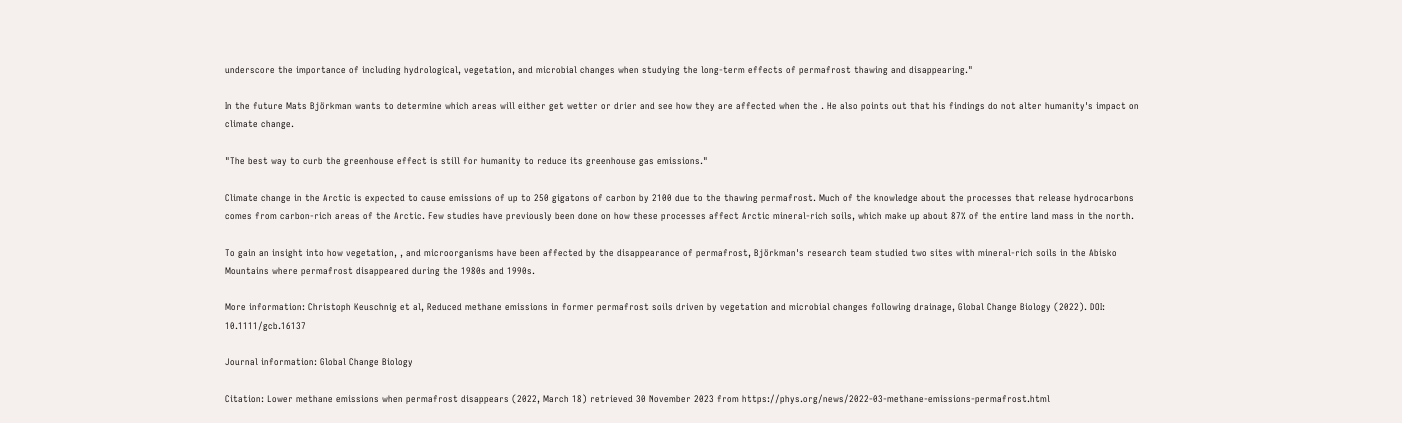underscore the importance of including hydrological, vegetation, and microbial changes when studying the long-term effects of permafrost thawing and disappearing."

In the future Mats Björkman wants to determine which areas will either get wetter or drier and see how they are affected when the . He also points out that his findings do not alter humanity's impact on climate change.

"The best way to curb the greenhouse effect is still for humanity to reduce its greenhouse gas emissions."

Climate change in the Arctic is expected to cause emissions of up to 250 gigatons of carbon by 2100 due to the thawing permafrost. Much of the knowledge about the processes that release hydrocarbons comes from carbon-rich areas of the Arctic. Few studies have previously been done on how these processes affect Arctic mineral-rich soils, which make up about 87% of the entire land mass in the north.

To gain an insight into how vegetation, , and microorganisms have been affected by the disappearance of permafrost, Björkman's research team studied two sites with mineral-rich soils in the Abisko Mountains where permafrost disappeared during the 1980s and 1990s.

More information: Christoph Keuschnig et al, Reduced methane emissions in former permafrost soils driven by vegetation and microbial changes following drainage, Global Change Biology (2022). DOI: 10.1111/gcb.16137

Journal information: Global Change Biology

Citation: Lower methane emissions when permafrost disappears (2022, March 18) retrieved 30 November 2023 from https://phys.org/news/2022-03-methane-emissions-permafrost.html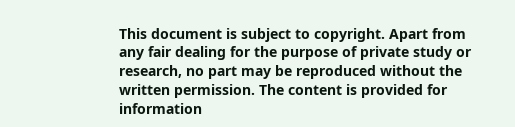This document is subject to copyright. Apart from any fair dealing for the purpose of private study or research, no part may be reproduced without the written permission. The content is provided for information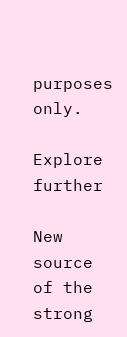purposes only.

Explore further

New source of the strong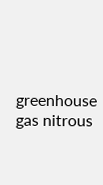greenhouse gas nitrous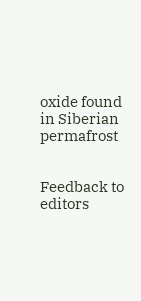oxide found in Siberian permafrost


Feedback to editors